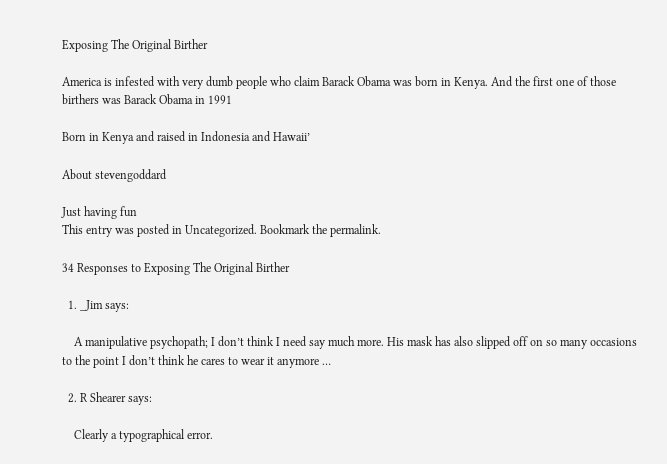Exposing The Original Birther

America is infested with very dumb people who claim Barack Obama was born in Kenya. And the first one of those birthers was Barack Obama in 1991

Born in Kenya and raised in Indonesia and Hawaii’

About stevengoddard

Just having fun
This entry was posted in Uncategorized. Bookmark the permalink.

34 Responses to Exposing The Original Birther

  1. _Jim says:

    A manipulative psychopath; I don’t think I need say much more. His mask has also slipped off on so many occasions to the point I don’t think he cares to wear it anymore …

  2. R Shearer says:

    Clearly a typographical error.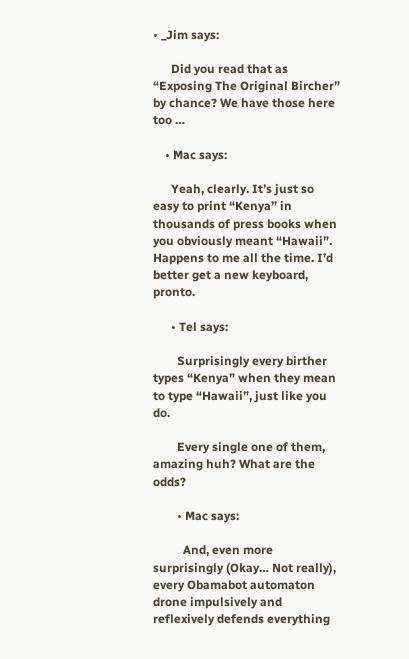• _Jim says:

      Did you read that as “Exposing The Original Bircher” by chance? We have those here too …

    • Mac says:

      Yeah, clearly. It’s just so easy to print “Kenya” in thousands of press books when you obviously meant “Hawaii”. Happens to me all the time. I’d better get a new keyboard, pronto.

      • Tel says:

        Surprisingly every birther types “Kenya” when they mean to type “Hawaii”, just like you do.

        Every single one of them, amazing huh? What are the odds?

        • Mac says:

          And, even more surprisingly (Okay… Not really), every Obamabot automaton drone impulsively and reflexively defends everything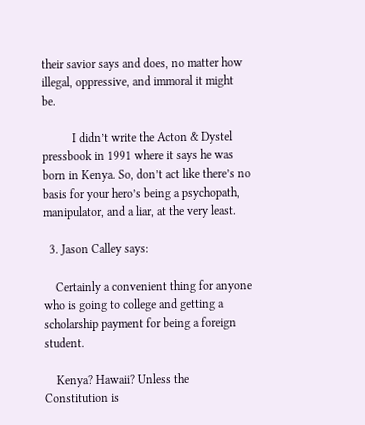their savior says and does, no matter how illegal, oppressive, and immoral it might be.

          I didn’t write the Acton & Dystel pressbook in 1991 where it says he was born in Kenya. So, don’t act like there’s no basis for your hero’s being a psychopath, manipulator, and a liar, at the very least.

  3. Jason Calley says:

    Certainly a convenient thing for anyone who is going to college and getting a scholarship payment for being a foreign student.

    Kenya? Hawaii? Unless the Constitution is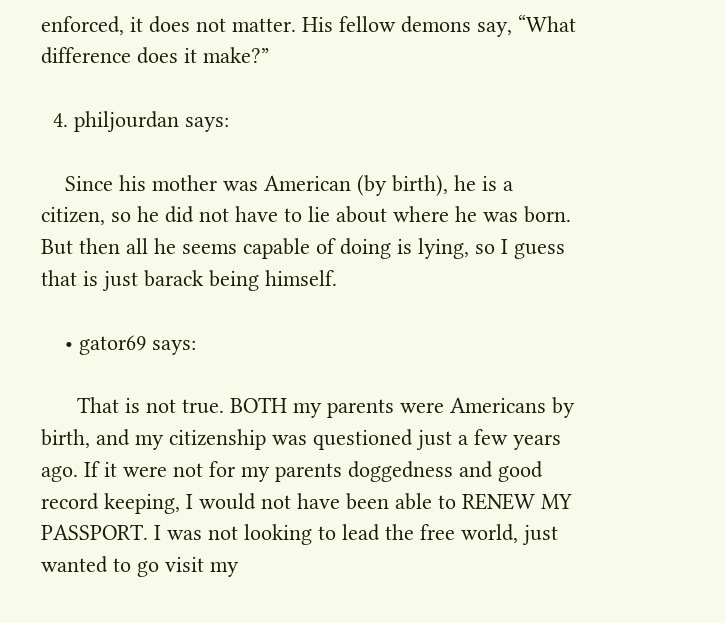enforced, it does not matter. His fellow demons say, “What difference does it make?”

  4. philjourdan says:

    Since his mother was American (by birth), he is a citizen, so he did not have to lie about where he was born. But then all he seems capable of doing is lying, so I guess that is just barack being himself.

    • gator69 says:

      That is not true. BOTH my parents were Americans by birth, and my citizenship was questioned just a few years ago. If it were not for my parents doggedness and good record keeping, I would not have been able to RENEW MY PASSPORT. I was not looking to lead the free world, just wanted to go visit my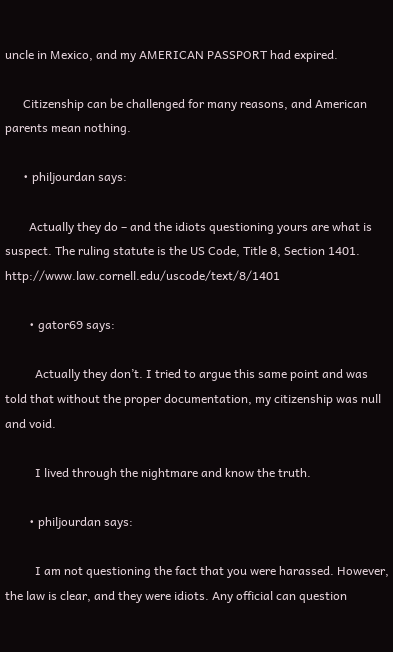uncle in Mexico, and my AMERICAN PASSPORT had expired.

      Citizenship can be challenged for many reasons, and American parents mean nothing.

      • philjourdan says:

        Actually they do – and the idiots questioning yours are what is suspect. The ruling statute is the US Code, Title 8, Section 1401. http://www.law.cornell.edu/uscode/text/8/1401

        • gator69 says:

          Actually they don’t. I tried to argue this same point and was told that without the proper documentation, my citizenship was null and void.

          I lived through the nightmare and know the truth.

        • philjourdan says:

          I am not questioning the fact that you were harassed. However, the law is clear, and they were idiots. Any official can question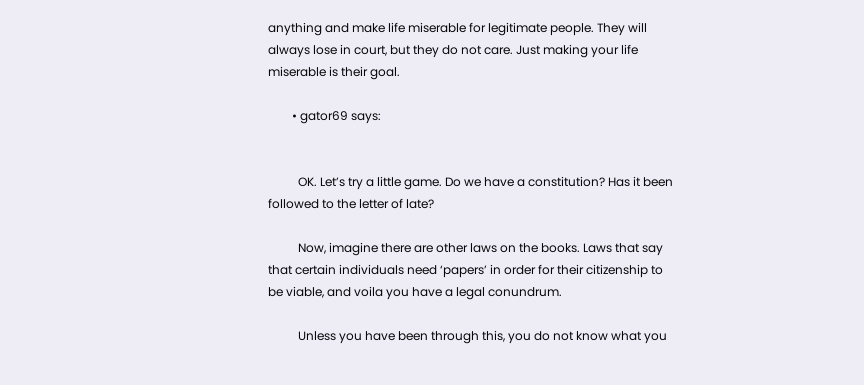anything and make life miserable for legitimate people. They will always lose in court, but they do not care. Just making your life miserable is their goal.

        • gator69 says:


          OK. Let’s try a little game. Do we have a constitution? Has it been followed to the letter of late?

          Now, imagine there are other laws on the books. Laws that say that certain individuals need ‘papers’ in order for their citizenship to be viable, and voila you have a legal conundrum.

          Unless you have been through this, you do not know what you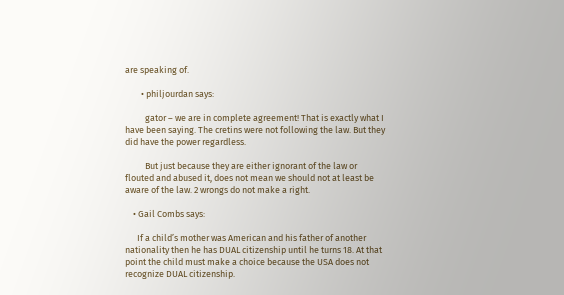are speaking of.

        • philjourdan says:

          gator – we are in complete agreement! That is exactly what I have been saying. The cretins were not following the law. But they did have the power regardless.

          But just because they are either ignorant of the law or flouted and abused it, does not mean we should not at least be aware of the law. 2 wrongs do not make a right.

    • Gail Combs says:

      If a child’s mother was American and his father of another nationality then he has DUAL citizenship until he turns 18. At that point the child must make a choice because the USA does not recognize DUAL citizenship.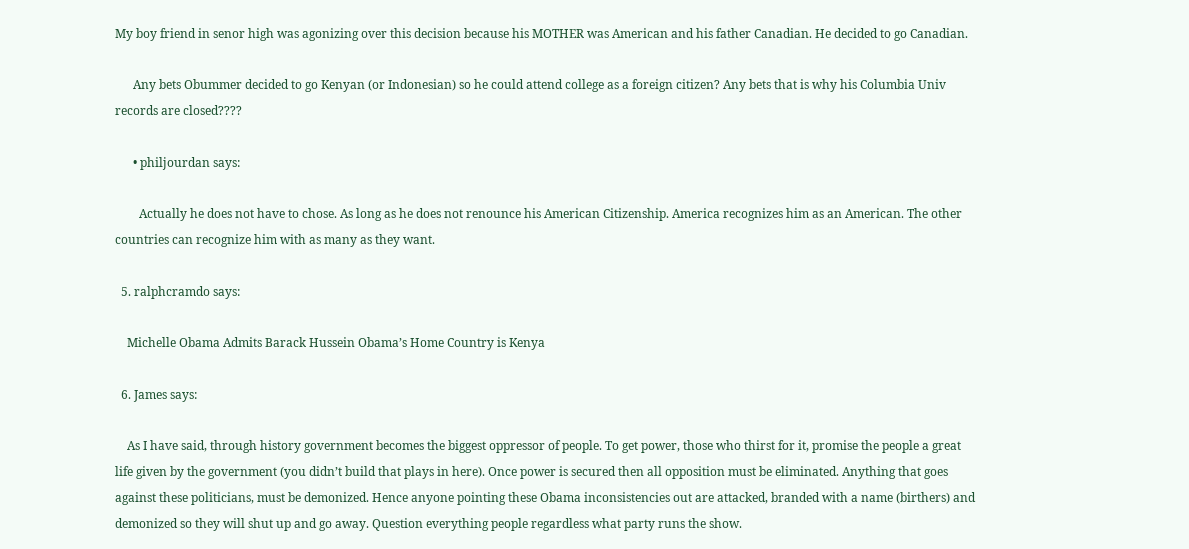My boy friend in senor high was agonizing over this decision because his MOTHER was American and his father Canadian. He decided to go Canadian.

      Any bets Obummer decided to go Kenyan (or Indonesian) so he could attend college as a foreign citizen? Any bets that is why his Columbia Univ records are closed????

      • philjourdan says:

        Actually he does not have to chose. As long as he does not renounce his American Citizenship. America recognizes him as an American. The other countries can recognize him with as many as they want.

  5. ralphcramdo says:

    Michelle Obama Admits Barack Hussein Obama’s Home Country is Kenya

  6. James says:

    As I have said, through history government becomes the biggest oppressor of people. To get power, those who thirst for it, promise the people a great life given by the government (you didn’t build that plays in here). Once power is secured then all opposition must be eliminated. Anything that goes against these politicians, must be demonized. Hence anyone pointing these Obama inconsistencies out are attacked, branded with a name (birthers) and demonized so they will shut up and go away. Question everything people regardless what party runs the show.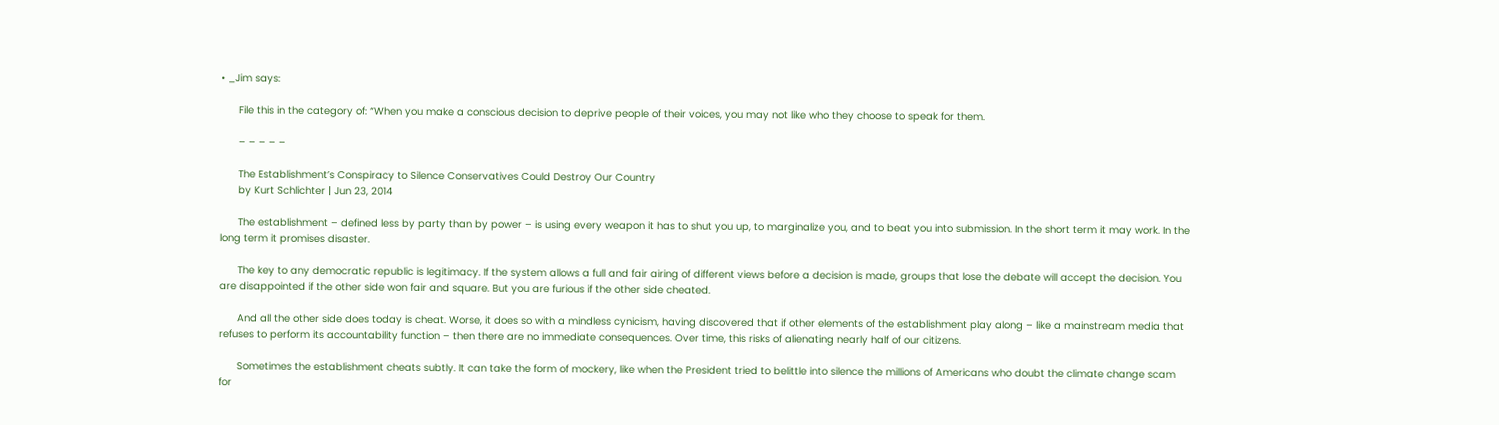• _Jim says:

      File this in the category of: “When you make a conscious decision to deprive people of their voices, you may not like who they choose to speak for them.

      – – – – –

      The Establishment’s Conspiracy to Silence Conservatives Could Destroy Our Country
      by Kurt Schlichter | Jun 23, 2014

      The establishment – defined less by party than by power – is using every weapon it has to shut you up, to marginalize you, and to beat you into submission. In the short term it may work. In the long term it promises disaster.

      The key to any democratic republic is legitimacy. If the system allows a full and fair airing of different views before a decision is made, groups that lose the debate will accept the decision. You are disappointed if the other side won fair and square. But you are furious if the other side cheated.

      And all the other side does today is cheat. Worse, it does so with a mindless cynicism, having discovered that if other elements of the establishment play along – like a mainstream media that refuses to perform its accountability function – then there are no immediate consequences. Over time, this risks of alienating nearly half of our citizens.

      Sometimes the establishment cheats subtly. It can take the form of mockery, like when the President tried to belittle into silence the millions of Americans who doubt the climate change scam for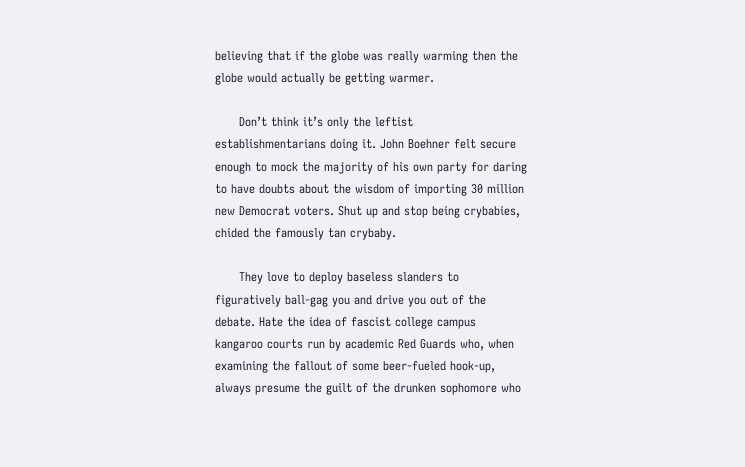believing that if the globe was really warming then the globe would actually be getting warmer.

      Don’t think it’s only the leftist establishmentarians doing it. John Boehner felt secure enough to mock the majority of his own party for daring to have doubts about the wisdom of importing 30 million new Democrat voters. Shut up and stop being crybabies, chided the famously tan crybaby.

      They love to deploy baseless slanders to figuratively ball-gag you and drive you out of the debate. Hate the idea of fascist college campus kangaroo courts run by academic Red Guards who, when examining the fallout of some beer-fueled hook-up, always presume the guilt of the drunken sophomore who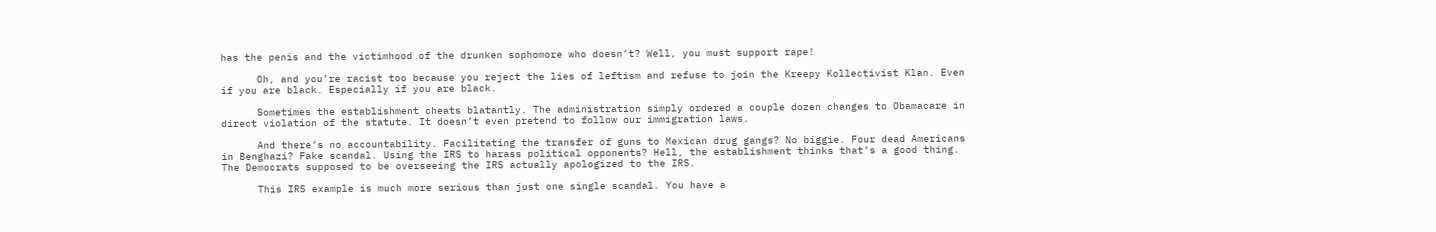has the penis and the victimhood of the drunken sophomore who doesn’t? Well, you must support rape!

      Oh, and you’re racist too because you reject the lies of leftism and refuse to join the Kreepy Kollectivist Klan. Even if you are black. Especially if you are black.

      Sometimes the establishment cheats blatantly. The administration simply ordered a couple dozen changes to Obamacare in direct violation of the statute. It doesn’t even pretend to follow our immigration laws.

      And there’s no accountability. Facilitating the transfer of guns to Mexican drug gangs? No biggie. Four dead Americans in Benghazi? Fake scandal. Using the IRS to harass political opponents? Hell, the establishment thinks that’s a good thing. The Democrats supposed to be overseeing the IRS actually apologized to the IRS.

      This IRS example is much more serious than just one single scandal. You have a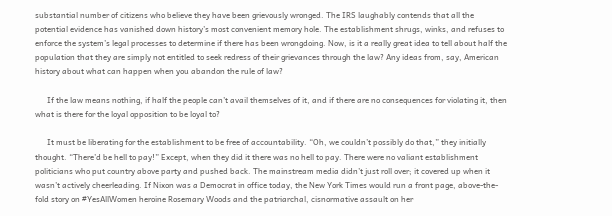substantial number of citizens who believe they have been grievously wronged. The IRS laughably contends that all the potential evidence has vanished down history’s most convenient memory hole. The establishment shrugs, winks, and refuses to enforce the system’s legal processes to determine if there has been wrongdoing. Now, is it a really great idea to tell about half the population that they are simply not entitled to seek redress of their grievances through the law? Any ideas from, say, American history about what can happen when you abandon the rule of law?

      If the law means nothing, if half the people can’t avail themselves of it, and if there are no consequences for violating it, then what is there for the loyal opposition to be loyal to?

      It must be liberating for the establishment to be free of accountability. “Oh, we couldn’t possibly do that,” they initially thought. “There’d be hell to pay!” Except, when they did it there was no hell to pay. There were no valiant establishment politicians who put country above party and pushed back. The mainstream media didn’t just roll over; it covered up when it wasn’t actively cheerleading. If Nixon was a Democrat in office today, the New York Times would run a front page, above-the-fold story on #YesAllWomen heroine Rosemary Woods and the patriarchal, cisnormative assault on her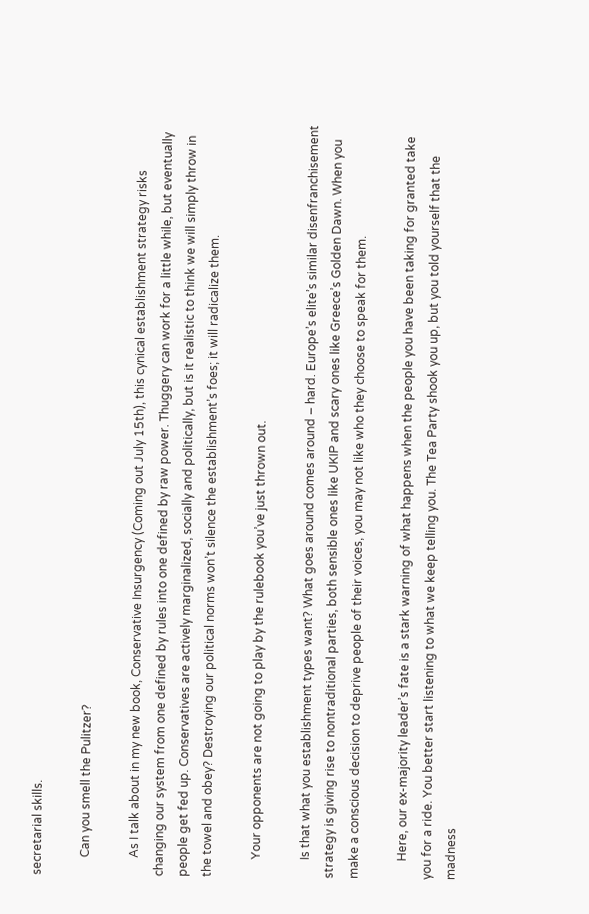secretarial skills.

      Can you smell the Pulitzer?

      As I talk about in my new book, Conservative Insurgency (Coming out July 15th), this cynical establishment strategy risks changing our system from one defined by rules into one defined by raw power. Thuggery can work for a little while, but eventually people get fed up. Conservatives are actively marginalized, socially and politically, but is it realistic to think we will simply throw in the towel and obey? Destroying our political norms won’t silence the establishment’s foes; it will radicalize them.

      Your opponents are not going to play by the rulebook you’ve just thrown out.

      Is that what you establishment types want? What goes around comes around – hard. Europe’s elite’s similar disenfranchisement strategy is giving rise to nontraditional parties, both sensible ones like UKIP and scary ones like Greece’s Golden Dawn. When you make a conscious decision to deprive people of their voices, you may not like who they choose to speak for them.

      Here, our ex-majority leader’s fate is a stark warning of what happens when the people you have been taking for granted take you for a ride. You better start listening to what we keep telling you. The Tea Party shook you up, but you told yourself that the madness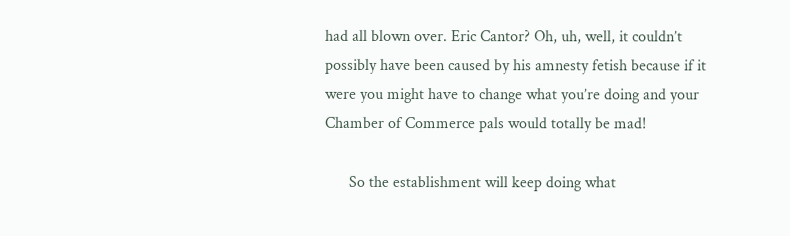had all blown over. Eric Cantor? Oh, uh, well, it couldn’t possibly have been caused by his amnesty fetish because if it were you might have to change what you’re doing and your Chamber of Commerce pals would totally be mad!

      So the establishment will keep doing what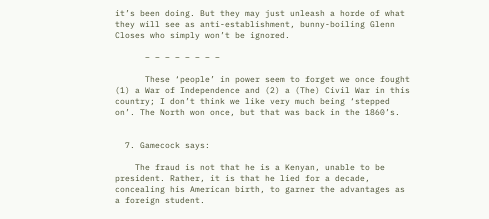it’s been doing. But they may just unleash a horde of what they will see as anti-establishment, bunny-boiling Glenn Closes who simply won’t be ignored.

      – – – – – – – –

      These ‘people’ in power seem to forget we once fought (1) a War of Independence and (2) a (The) Civil War in this country; I don’t think we like very much being ‘stepped on’. The North won once, but that was back in the 1860’s.


  7. Gamecock says:

    The fraud is not that he is a Kenyan, unable to be president. Rather, it is that he lied for a decade, concealing his American birth, to garner the advantages as a foreign student.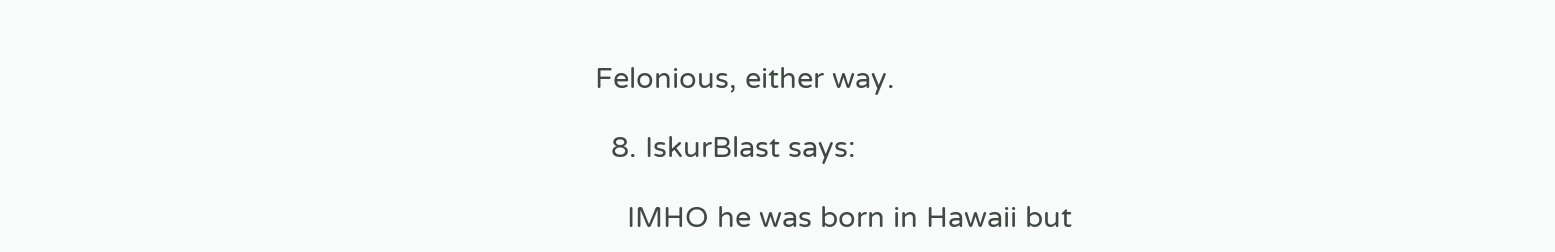Felonious, either way.

  8. IskurBlast says:

    IMHO he was born in Hawaii but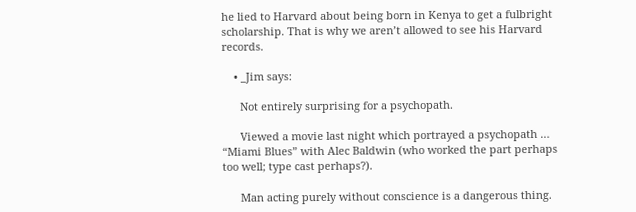he lied to Harvard about being born in Kenya to get a fulbright scholarship. That is why we aren’t allowed to see his Harvard records.

    • _Jim says:

      Not entirely surprising for a psychopath.

      Viewed a movie last night which portrayed a psychopath … “Miami Blues” with Alec Baldwin (who worked the part perhaps too well; type cast perhaps?).

      Man acting purely without conscience is a dangerous thing.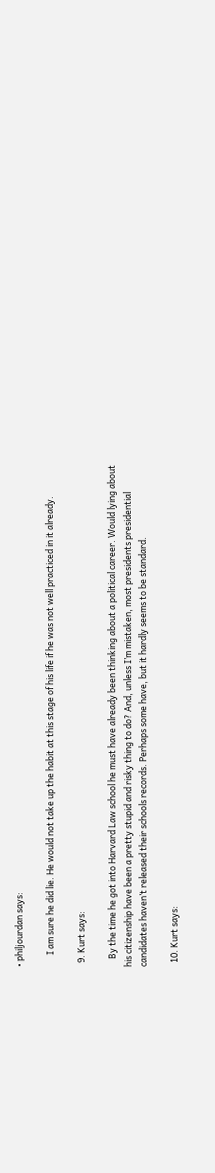• philjourdan says:

      I am sure he did lie. He would not take up the habit at this stage of his life if he was not well practiced in it already.

  9. Kurt says:

    By the time he got into Harvard Law school he must have already been thinking about a political career. Would lying about his citizenship have been a pretty stupid and risky thing to do? And, unless I’m mistaken, most presidents presidential candidates haven’t released their schools records. Perhaps some have, but it hardly seems to be standard.

  10. Kurt says: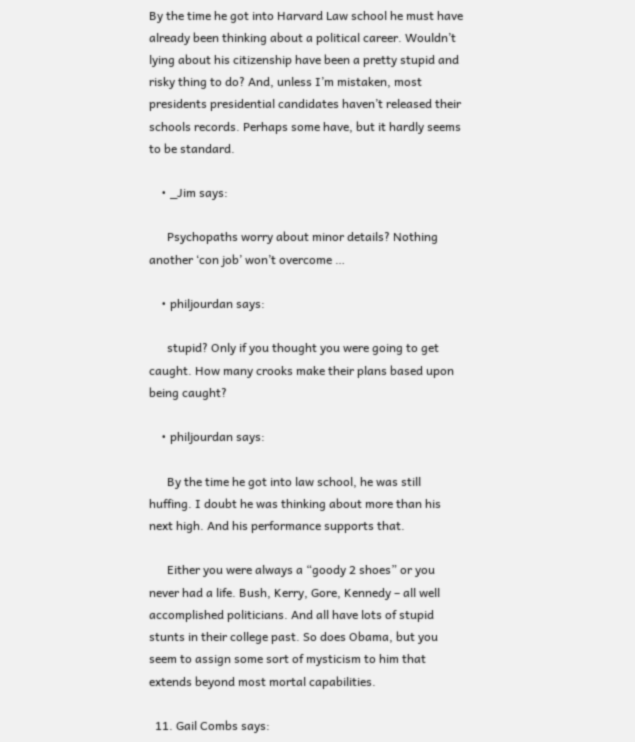By the time he got into Harvard Law school he must have already been thinking about a political career. Wouldn’t lying about his citizenship have been a pretty stupid and risky thing to do? And, unless I’m mistaken, most presidents presidential candidates haven’t released their schools records. Perhaps some have, but it hardly seems to be standard.

    • _Jim says:

      Psychopaths worry about minor details? Nothing another ‘con job’ won’t overcome …

    • philjourdan says:

      stupid? Only if you thought you were going to get caught. How many crooks make their plans based upon being caught?

    • philjourdan says:

      By the time he got into law school, he was still huffing. I doubt he was thinking about more than his next high. And his performance supports that.

      Either you were always a “goody 2 shoes” or you never had a life. Bush, Kerry, Gore, Kennedy – all well accomplished politicians. And all have lots of stupid stunts in their college past. So does Obama, but you seem to assign some sort of mysticism to him that extends beyond most mortal capabilities.

  11. Gail Combs says: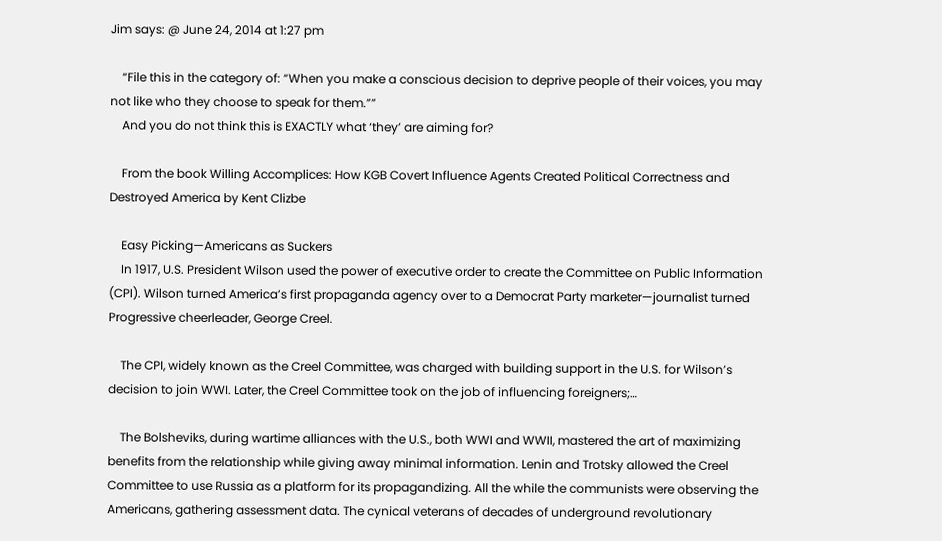Jim says: @ June 24, 2014 at 1:27 pm

    “File this in the category of: “When you make a conscious decision to deprive people of their voices, you may not like who they choose to speak for them.””
    And you do not think this is EXACTLY what ‘they’ are aiming for?

    From the book Willing Accomplices: How KGB Covert Influence Agents Created Political Correctness and Destroyed America by Kent Clizbe

    Easy Picking—Americans as Suckers
    In 1917, U.S. President Wilson used the power of executive order to create the Committee on Public Information (CPI). Wilson turned America’s first propaganda agency over to a Democrat Party marketer—journalist turned Progressive cheerleader, George Creel.

    The CPI, widely known as the Creel Committee, was charged with building support in the U.S. for Wilson’s decision to join WWI. Later, the Creel Committee took on the job of influencing foreigners;…

    The Bolsheviks, during wartime alliances with the U.S., both WWI and WWII, mastered the art of maximizing benefits from the relationship while giving away minimal information. Lenin and Trotsky allowed the Creel Committee to use Russia as a platform for its propagandizing. All the while the communists were observing the Americans, gathering assessment data. The cynical veterans of decades of underground revolutionary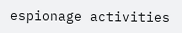espionage activities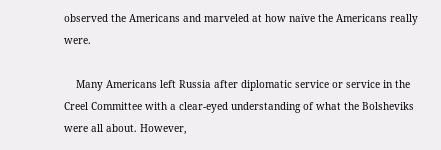observed the Americans and marveled at how naïve the Americans really were.

    Many Americans left Russia after diplomatic service or service in the Creel Committee with a clear-eyed understanding of what the Bolsheviks were all about. However,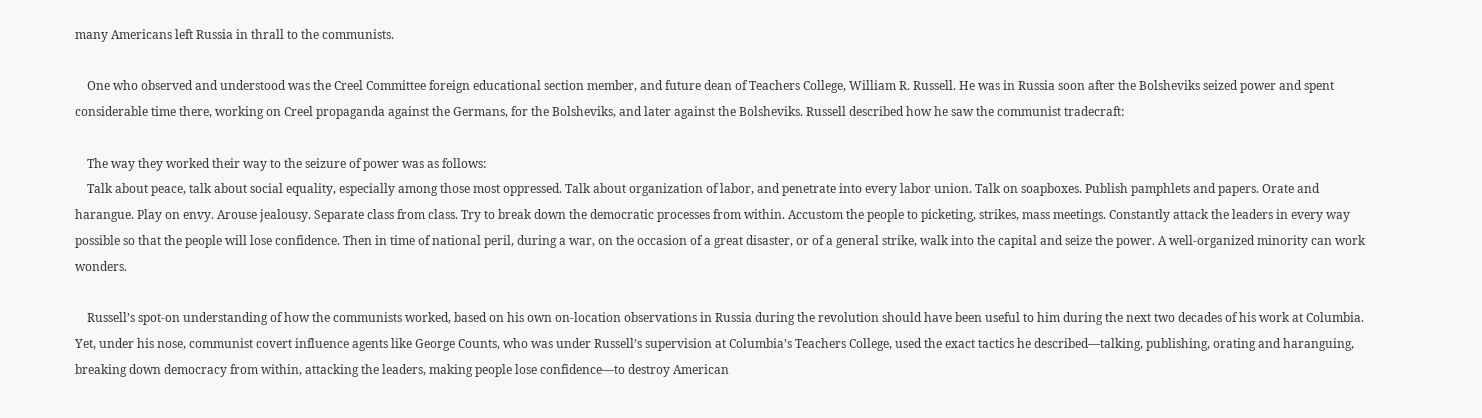many Americans left Russia in thrall to the communists.

    One who observed and understood was the Creel Committee foreign educational section member, and future dean of Teachers College, William R. Russell. He was in Russia soon after the Bolsheviks seized power and spent considerable time there, working on Creel propaganda against the Germans, for the Bolsheviks, and later against the Bolsheviks. Russell described how he saw the communist tradecraft:

    The way they worked their way to the seizure of power was as follows:
    Talk about peace, talk about social equality, especially among those most oppressed. Talk about organization of labor, and penetrate into every labor union. Talk on soapboxes. Publish pamphlets and papers. Orate and harangue. Play on envy. Arouse jealousy. Separate class from class. Try to break down the democratic processes from within. Accustom the people to picketing, strikes, mass meetings. Constantly attack the leaders in every way possible so that the people will lose confidence. Then in time of national peril, during a war, on the occasion of a great disaster, or of a general strike, walk into the capital and seize the power. A well-organized minority can work wonders.

    Russell’s spot-on understanding of how the communists worked, based on his own on-location observations in Russia during the revolution should have been useful to him during the next two decades of his work at Columbia. Yet, under his nose, communist covert influence agents like George Counts, who was under Russell’s supervision at Columbia’s Teachers College, used the exact tactics he described—talking, publishing, orating and haranguing, breaking down democracy from within, attacking the leaders, making people lose confidence—to destroy American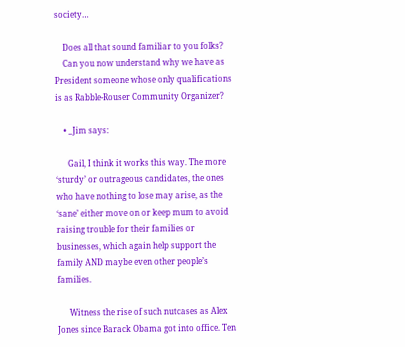society…

    Does all that sound familiar to you folks?
    Can you now understand why we have as President someone whose only qualifications is as Rabble-Rouser Community Organizer?

    • _Jim says:

      Gail, I think it works this way. The more ‘sturdy’ or outrageous candidates, the ones who have nothing to lose may arise, as the ‘sane’ either move on or keep mum to avoid raising trouble for their families or businesses, which again help support the family AND maybe even other people’s families.

      Witness the rise of such nutcases as Alex Jones since Barack Obama got into office. Ten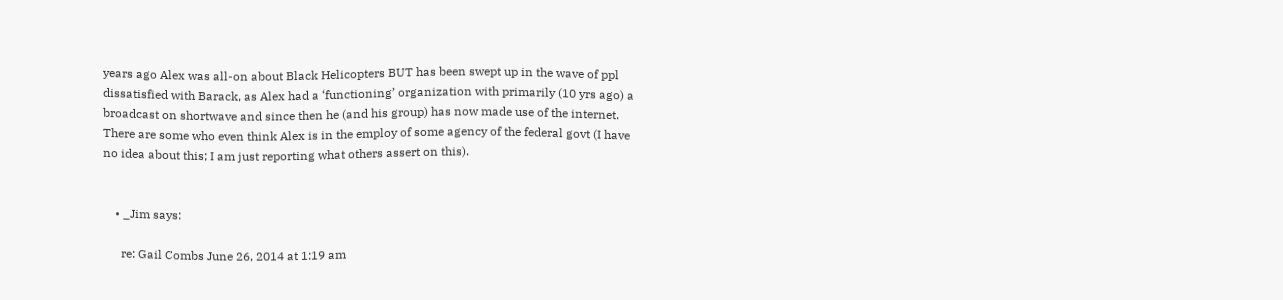years ago Alex was all-on about Black Helicopters BUT has been swept up in the wave of ppl dissatisfied with Barack, as Alex had a ‘functioning’ organization with primarily (10 yrs ago) a broadcast on shortwave and since then he (and his group) has now made use of the internet. There are some who even think Alex is in the employ of some agency of the federal govt (I have no idea about this; I am just reporting what others assert on this).


    • _Jim says:

      re: Gail Combs June 26, 2014 at 1:19 am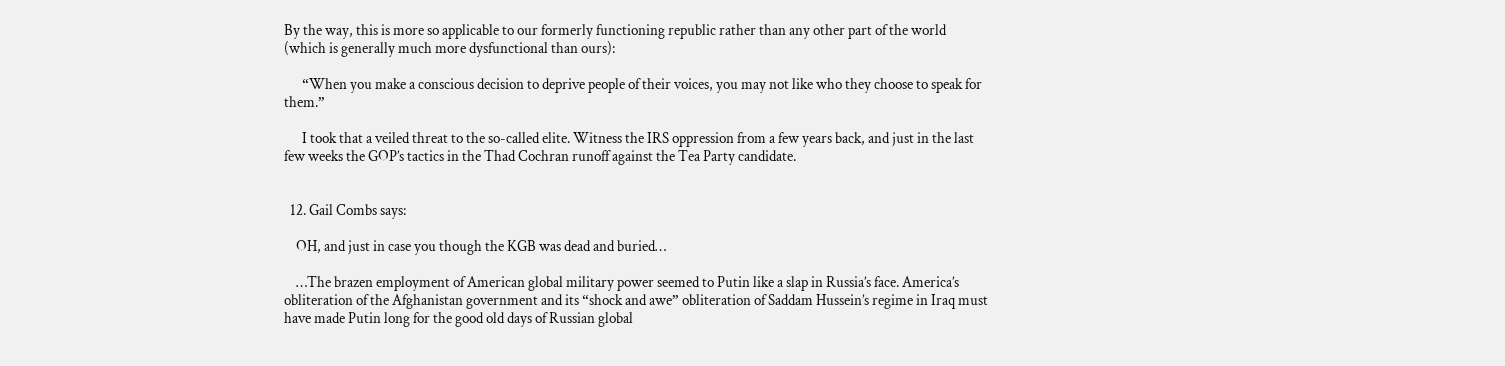By the way, this is more so applicable to our formerly functioning republic rather than any other part of the world (which is generally much more dysfunctional than ours):

      “When you make a conscious decision to deprive people of their voices, you may not like who they choose to speak for them.”

      I took that a veiled threat to the so-called elite. Witness the IRS oppression from a few years back, and just in the last few weeks the GOP’s tactics in the Thad Cochran runoff against the Tea Party candidate.


  12. Gail Combs says:

    OH, and just in case you though the KGB was dead and buried…

    …The brazen employment of American global military power seemed to Putin like a slap in Russia’s face. America’s obliteration of the Afghanistan government and its “shock and awe” obliteration of Saddam Hussein’s regime in Iraq must have made Putin long for the good old days of Russian global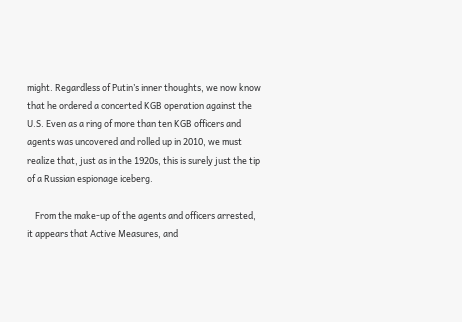might. Regardless of Putin’s inner thoughts, we now know that he ordered a concerted KGB operation against the U.S. Even as a ring of more than ten KGB officers and agents was uncovered and rolled up in 2010, we must realize that, just as in the 1920s, this is surely just the tip of a Russian espionage iceberg.

    From the make-up of the agents and officers arrested, it appears that Active Measures, and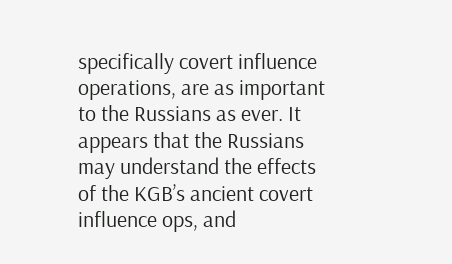specifically covert influence operations, are as important to the Russians as ever. It appears that the Russians may understand the effects of the KGB’s ancient covert influence ops, and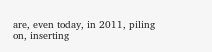are, even today, in 2011, piling on, inserting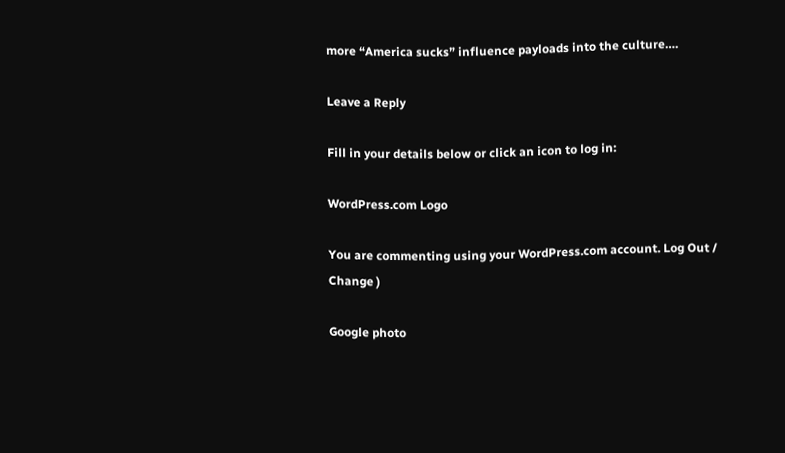more “America sucks” influence payloads into the culture….

Leave a Reply

Fill in your details below or click an icon to log in:

WordPress.com Logo

You are commenting using your WordPress.com account. Log Out /  Change )

Google photo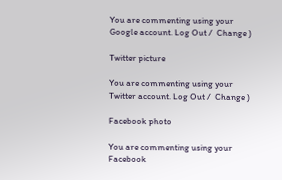You are commenting using your Google account. Log Out /  Change )

Twitter picture

You are commenting using your Twitter account. Log Out /  Change )

Facebook photo

You are commenting using your Facebook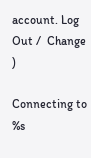account. Log Out /  Change )

Connecting to %s